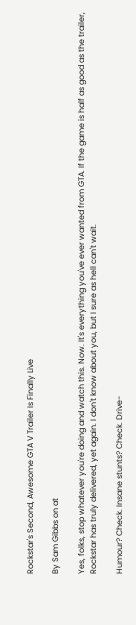Rockstar's Second, Awesome GTA V Trailer Is Finally Live

By Sam Gibbs on at

Yes, folks, stop whatever you're doing and watch this. Now. It's everything you've ever wanted from GTA. If the game is half as good as the trailer, Rockstar has truly delivered, yet again. I don't know about you, but I sure as hell can't wait.

Humour? Check. Insane stunts? Check. Drive-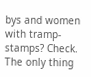bys and women with tramp-stamps? Check. The only thing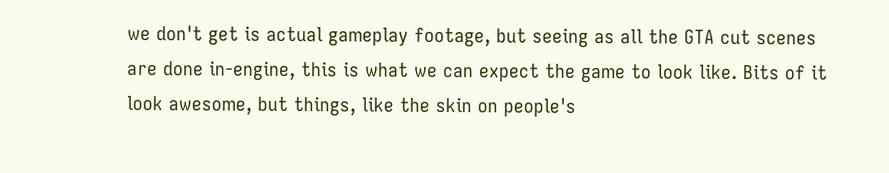we don't get is actual gameplay footage, but seeing as all the GTA cut scenes are done in-engine, this is what we can expect the game to look like. Bits of it look awesome, but things, like the skin on people's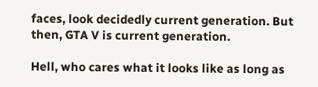faces, look decidedly current generation. But then, GTA V is current generation.

Hell, who cares what it looks like as long as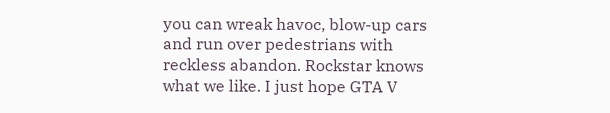you can wreak havoc, blow-up cars and run over pedestrians with reckless abandon. Rockstar knows what we like. I just hope GTA V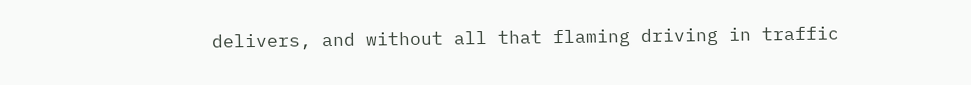delivers, and without all that flaming driving in traffic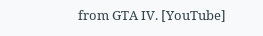from GTA IV. [YouTube]